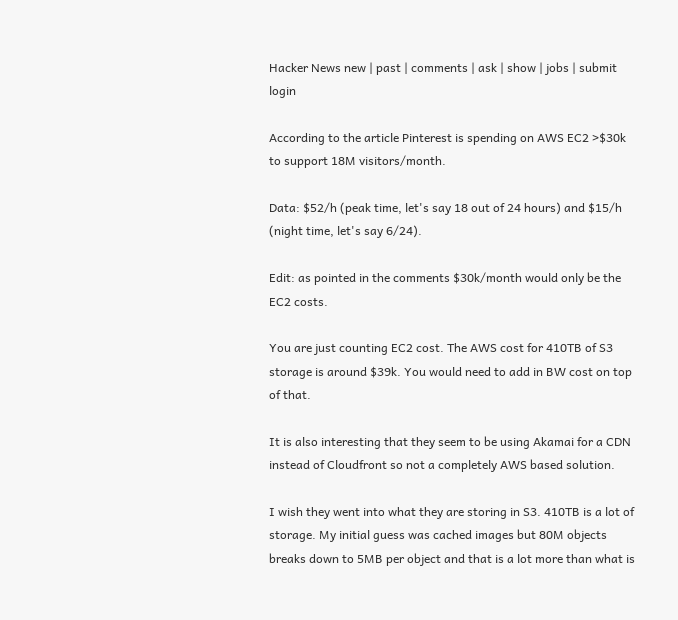Hacker News new | past | comments | ask | show | jobs | submit login

According to the article Pinterest is spending on AWS EC2 >$30k to support 18M visitors/month.

Data: $52/h (peak time, let's say 18 out of 24 hours) and $15/h (night time, let's say 6/24).

Edit: as pointed in the comments $30k/month would only be the EC2 costs.

You are just counting EC2 cost. The AWS cost for 410TB of S3 storage is around $39k. You would need to add in BW cost on top of that.

It is also interesting that they seem to be using Akamai for a CDN instead of Cloudfront so not a completely AWS based solution.

I wish they went into what they are storing in S3. 410TB is a lot of storage. My initial guess was cached images but 80M objects breaks down to 5MB per object and that is a lot more than what is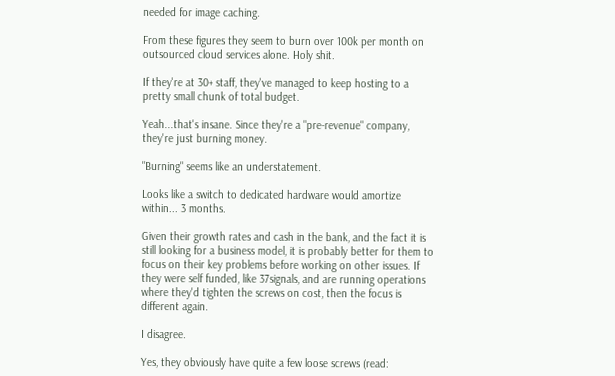needed for image caching.

From these figures they seem to burn over 100k per month on outsourced cloud services alone. Holy shit.

If they're at 30+ staff, they've managed to keep hosting to a pretty small chunk of total budget.

Yeah...that's insane. Since they're a "pre-revenue" company, they're just burning money.

"Burning" seems like an understatement.

Looks like a switch to dedicated hardware would amortize within... 3 months.

Given their growth rates and cash in the bank, and the fact it is still looking for a business model, it is probably better for them to focus on their key problems before working on other issues. If they were self funded, like 37signals, and are running operations where they'd tighten the screws on cost, then the focus is different again.

I disagree.

Yes, they obviously have quite a few loose screws (read: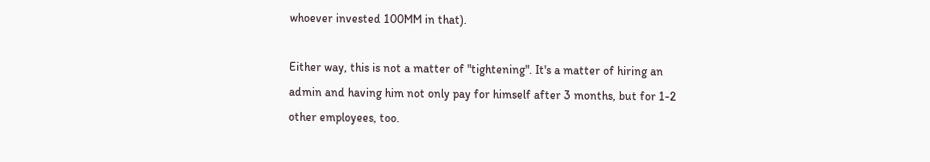whoever invested 100MM in that).

Either way, this is not a matter of "tightening". It's a matter of hiring an admin and having him not only pay for himself after 3 months, but for 1-2 other employees, too.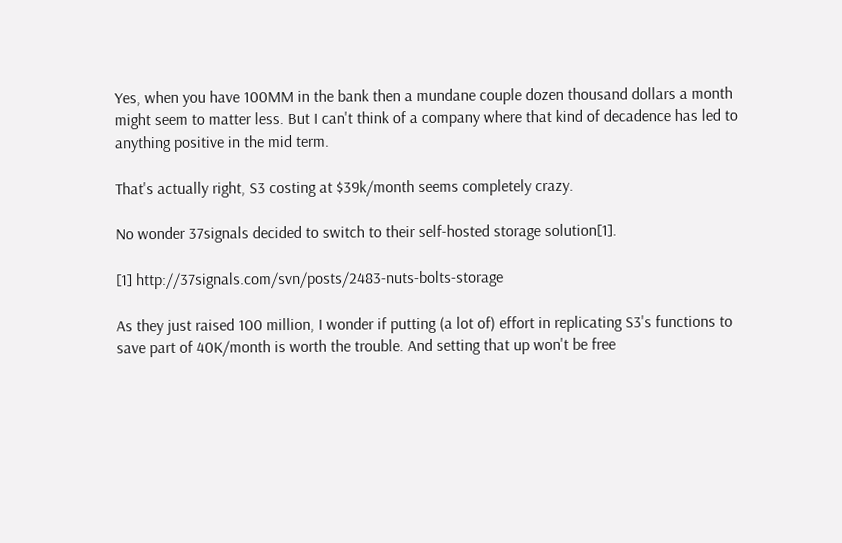Yes, when you have 100MM in the bank then a mundane couple dozen thousand dollars a month might seem to matter less. But I can't think of a company where that kind of decadence has led to anything positive in the mid term.

That's actually right, S3 costing at $39k/month seems completely crazy.

No wonder 37signals decided to switch to their self-hosted storage solution[1].

[1] http://37signals.com/svn/posts/2483-nuts-bolts-storage

As they just raised 100 million, I wonder if putting (a lot of) effort in replicating S3's functions to save part of 40K/month is worth the trouble. And setting that up won't be free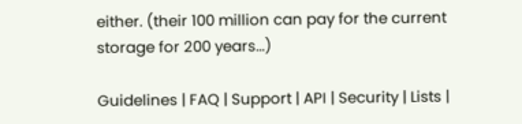either. (their 100 million can pay for the current storage for 200 years...)

Guidelines | FAQ | Support | API | Security | Lists |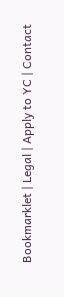Bookmarklet | Legal | Apply to YC | Contact